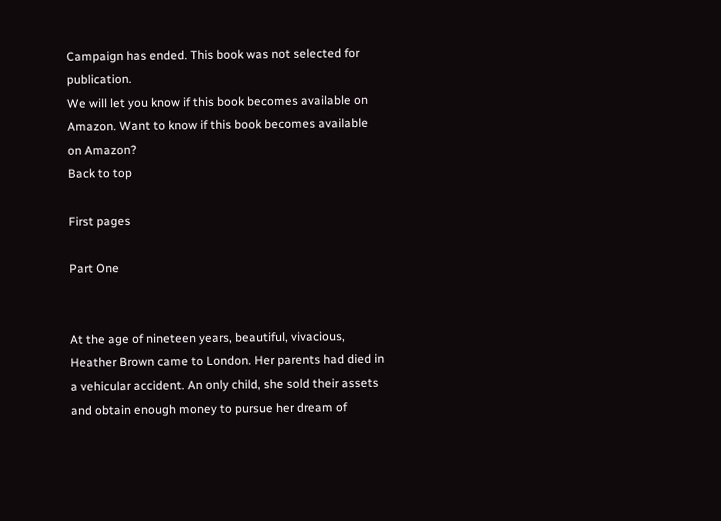Campaign has ended. This book was not selected for publication.
We will let you know if this book becomes available on Amazon. Want to know if this book becomes available on Amazon?
Back to top

First pages

Part One


At the age of nineteen years, beautiful, vivacious, Heather Brown came to London. Her parents had died in a vehicular accident. An only child, she sold their assets and obtain enough money to pursue her dream of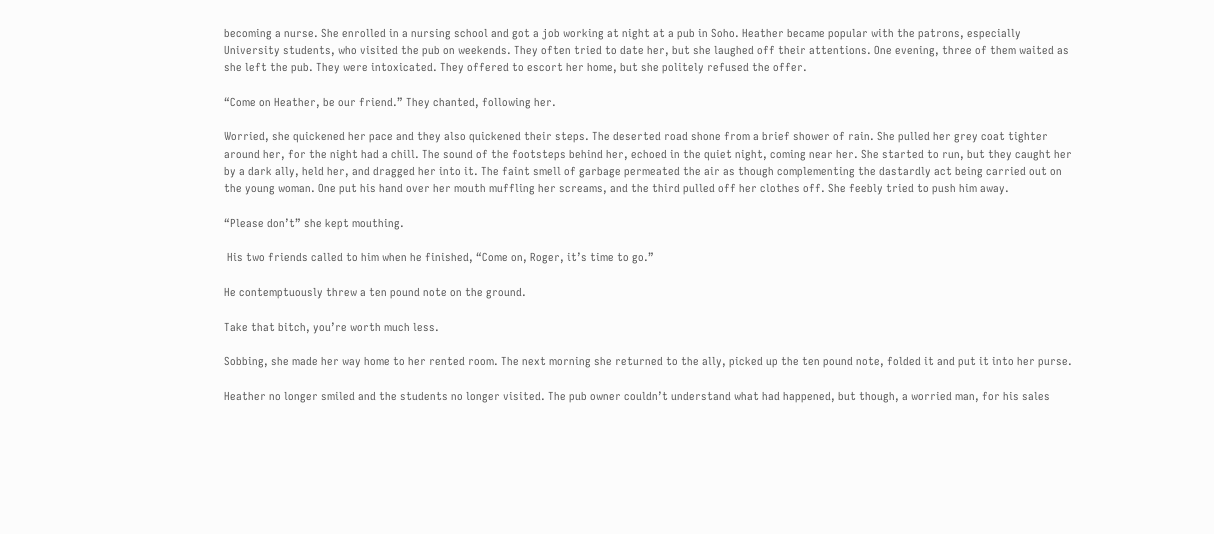becoming a nurse. She enrolled in a nursing school and got a job working at night at a pub in Soho. Heather became popular with the patrons, especially University students, who visited the pub on weekends. They often tried to date her, but she laughed off their attentions. One evening, three of them waited as she left the pub. They were intoxicated. They offered to escort her home, but she politely refused the offer.

“Come on Heather, be our friend.” They chanted, following her.

Worried, she quickened her pace and they also quickened their steps. The deserted road shone from a brief shower of rain. She pulled her grey coat tighter around her, for the night had a chill. The sound of the footsteps behind her, echoed in the quiet night, coming near her. She started to run, but they caught her by a dark ally, held her, and dragged her into it. The faint smell of garbage permeated the air as though complementing the dastardly act being carried out on the young woman. One put his hand over her mouth muffling her screams, and the third pulled off her clothes off. She feebly tried to push him away.

“Please don’t” she kept mouthing.

 His two friends called to him when he finished, “Come on, Roger, it’s time to go.”

He contemptuously threw a ten pound note on the ground.

Take that bitch, you’re worth much less.

Sobbing, she made her way home to her rented room. The next morning she returned to the ally, picked up the ten pound note, folded it and put it into her purse.

Heather no longer smiled and the students no longer visited. The pub owner couldn’t understand what had happened, but though, a worried man, for his sales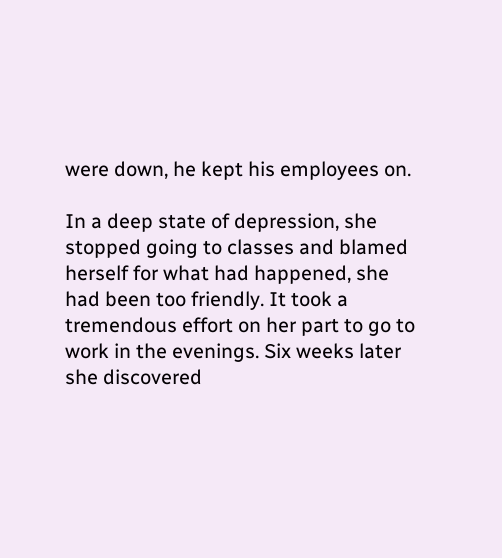were down, he kept his employees on.

In a deep state of depression, she stopped going to classes and blamed herself for what had happened, she had been too friendly. It took a tremendous effort on her part to go to work in the evenings. Six weeks later she discovered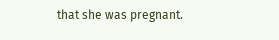that she was pregnant.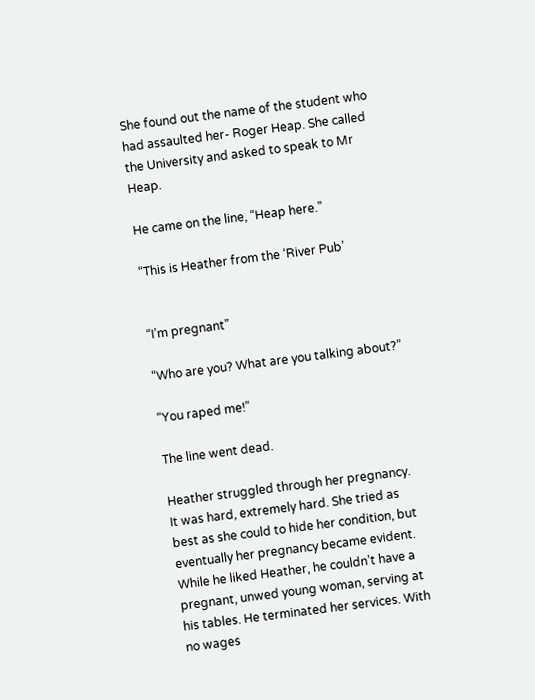She found out the name of the student who had assaulted her- Roger Heap. She called the University and asked to speak to Mr Heap.

He came on the line, “Heap here.”

“This is Heather from the ‘River Pub’


“I’m pregnant”

“Who are you? What are you talking about?”

“You raped me!”

The line went dead.

Heather struggled through her pregnancy. It was hard, extremely hard. She tried as best as she could to hide her condition, but eventually her pregnancy became evident. While he liked Heather, he couldn’t have a pregnant, unwed young woman, serving at his tables. He terminated her services. With no wages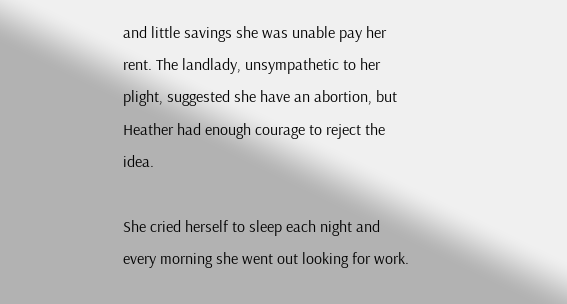and little savings she was unable pay her rent. The landlady, unsympathetic to her plight, suggested she have an abortion, but Heather had enough courage to reject the idea.

She cried herself to sleep each night and every morning she went out looking for work.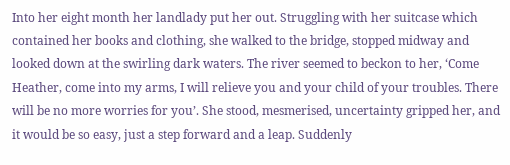Into her eight month her landlady put her out. Struggling with her suitcase which contained her books and clothing, she walked to the bridge, stopped midway and looked down at the swirling dark waters. The river seemed to beckon to her, ‘Come Heather, come into my arms, I will relieve you and your child of your troubles. There will be no more worries for you’. She stood, mesmerised, uncertainty gripped her, and it would be so easy, just a step forward and a leap. Suddenly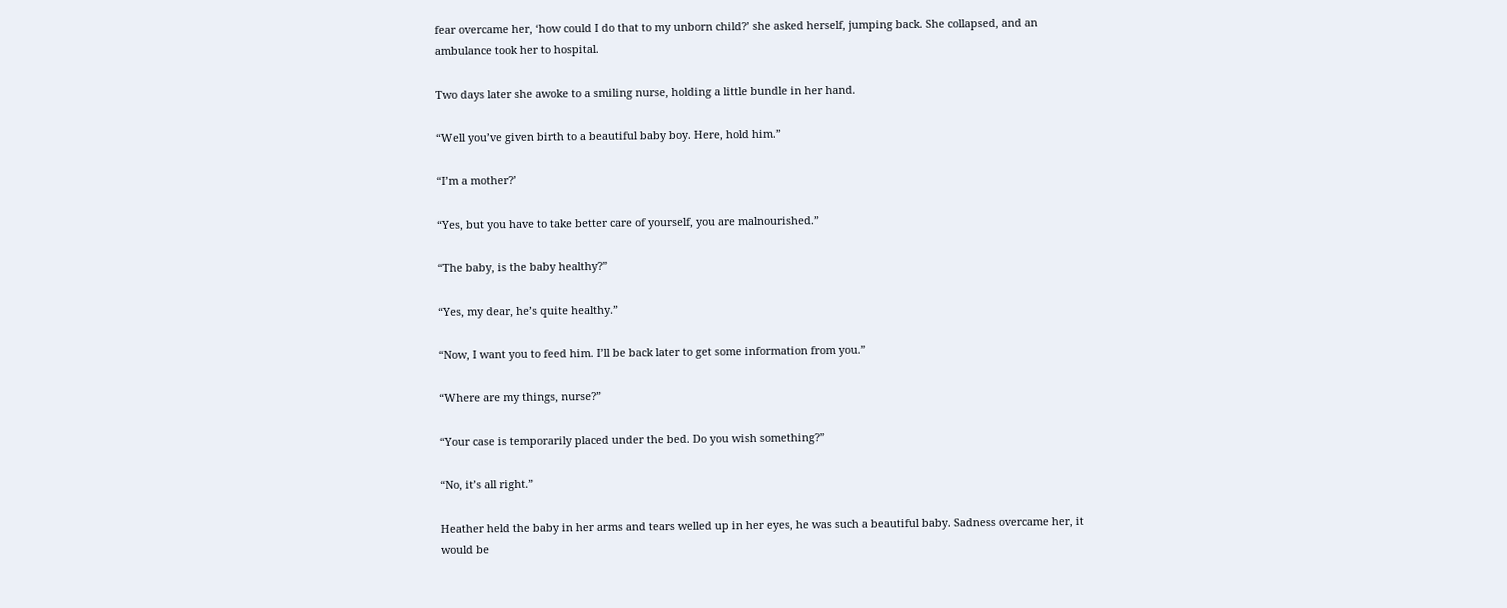fear overcame her, ‘how could I do that to my unborn child?’ she asked herself, jumping back. She collapsed, and an ambulance took her to hospital.

Two days later she awoke to a smiling nurse, holding a little bundle in her hand.

“Well you’ve given birth to a beautiful baby boy. Here, hold him.”

“I’m a mother?’

“Yes, but you have to take better care of yourself, you are malnourished.”

“The baby, is the baby healthy?”

“Yes, my dear, he’s quite healthy.”

“Now, I want you to feed him. I’ll be back later to get some information from you.”

“Where are my things, nurse?”

“Your case is temporarily placed under the bed. Do you wish something?”

“No, it’s all right.”

Heather held the baby in her arms and tears welled up in her eyes, he was such a beautiful baby. Sadness overcame her, it would be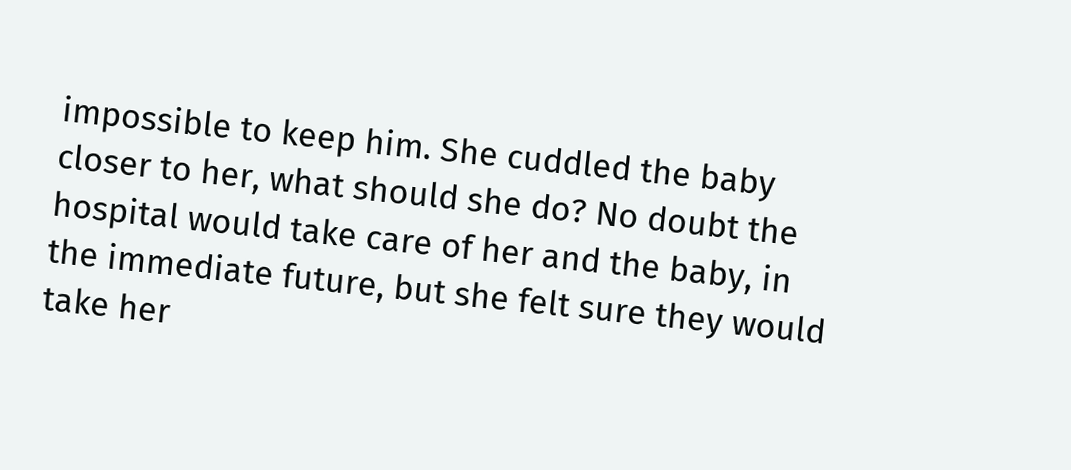impossible to keep him. She cuddled the baby closer to her, what should she do? No doubt the hospital would take care of her and the baby, in the immediate future, but she felt sure they would take her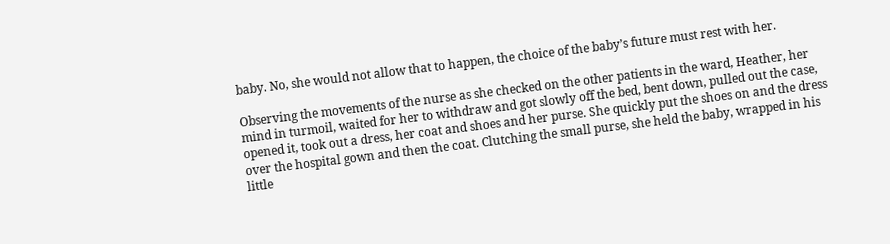baby. No, she would not allow that to happen, the choice of the baby’s future must rest with her.

Observing the movements of the nurse as she checked on the other patients in the ward, Heather, her mind in turmoil, waited for her to withdraw and got slowly off the bed, bent down, pulled out the case, opened it, took out a dress, her coat and shoes and her purse. She quickly put the shoes on and the dress over the hospital gown and then the coat. Clutching the small purse, she held the baby, wrapped in his little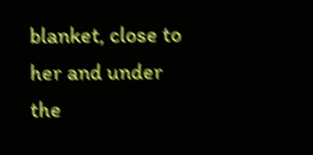blanket, close to her and under the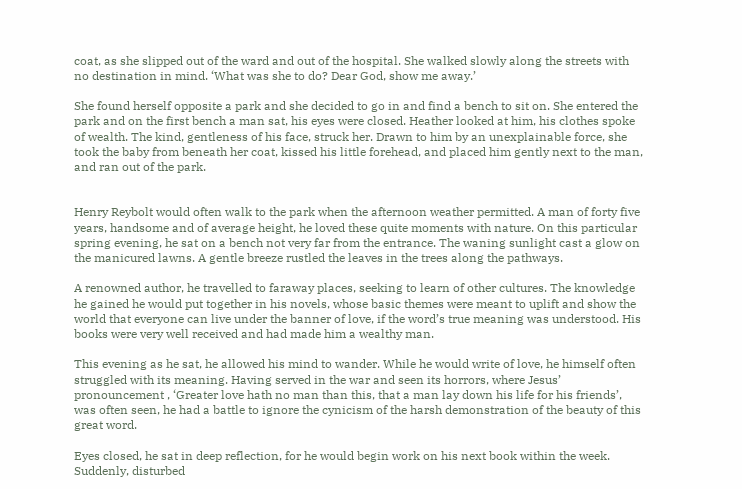coat, as she slipped out of the ward and out of the hospital. She walked slowly along the streets with no destination in mind. ‘What was she to do? Dear God, show me away.’

She found herself opposite a park and she decided to go in and find a bench to sit on. She entered the park and on the first bench a man sat, his eyes were closed. Heather looked at him, his clothes spoke of wealth. The kind, gentleness of his face, struck her. Drawn to him by an unexplainable force, she took the baby from beneath her coat, kissed his little forehead, and placed him gently next to the man, and ran out of the park.


Henry Reybolt would often walk to the park when the afternoon weather permitted. A man of forty five years, handsome and of average height, he loved these quite moments with nature. On this particular spring evening, he sat on a bench not very far from the entrance. The waning sunlight cast a glow on the manicured lawns. A gentle breeze rustled the leaves in the trees along the pathways.

A renowned author, he travelled to faraway places, seeking to learn of other cultures. The knowledge he gained he would put together in his novels, whose basic themes were meant to uplift and show the world that everyone can live under the banner of love, if the word’s true meaning was understood. His books were very well received and had made him a wealthy man.

This evening as he sat, he allowed his mind to wander. While he would write of love, he himself often struggled with its meaning. Having served in the war and seen its horrors, where Jesus’ pronouncement , ‘Greater love hath no man than this, that a man lay down his life for his friends’, was often seen, he had a battle to ignore the cynicism of the harsh demonstration of the beauty of this great word.

Eyes closed, he sat in deep reflection, for he would begin work on his next book within the week. Suddenly, disturbed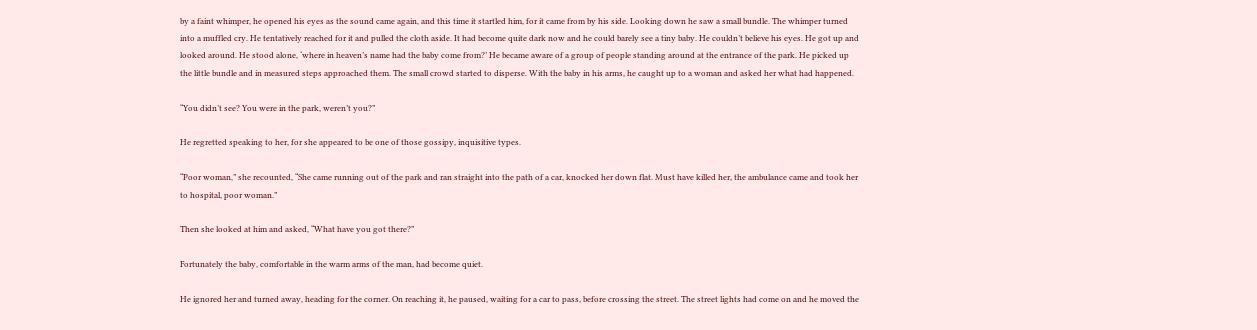by a faint whimper, he opened his eyes as the sound came again, and this time it startled him, for it came from by his side. Looking down he saw a small bundle. The whimper turned into a muffled cry. He tentatively reached for it and pulled the cloth aside. It had become quite dark now and he could barely see a tiny baby. He couldn’t believe his eyes. He got up and looked around. He stood alone, ‘where in heaven’s name had the baby come from?’ He became aware of a group of people standing around at the entrance of the park. He picked up the little bundle and in measured steps approached them. The small crowd started to disperse. With the baby in his arms, he caught up to a woman and asked her what had happened.

“You didn’t see? You were in the park, weren’t you?”

He regretted speaking to her, for she appeared to be one of those gossipy, inquisitive types.

“Poor woman,” she recounted, “She came running out of the park and ran straight into the path of a car, knocked her down flat. Must have killed her, the ambulance came and took her to hospital, poor woman.”

Then she looked at him and asked, “What have you got there?”

Fortunately the baby, comfortable in the warm arms of the man, had become quiet.

He ignored her and turned away, heading for the corner. On reaching it, he paused, waiting for a car to pass, before crossing the street. The street lights had come on and he moved the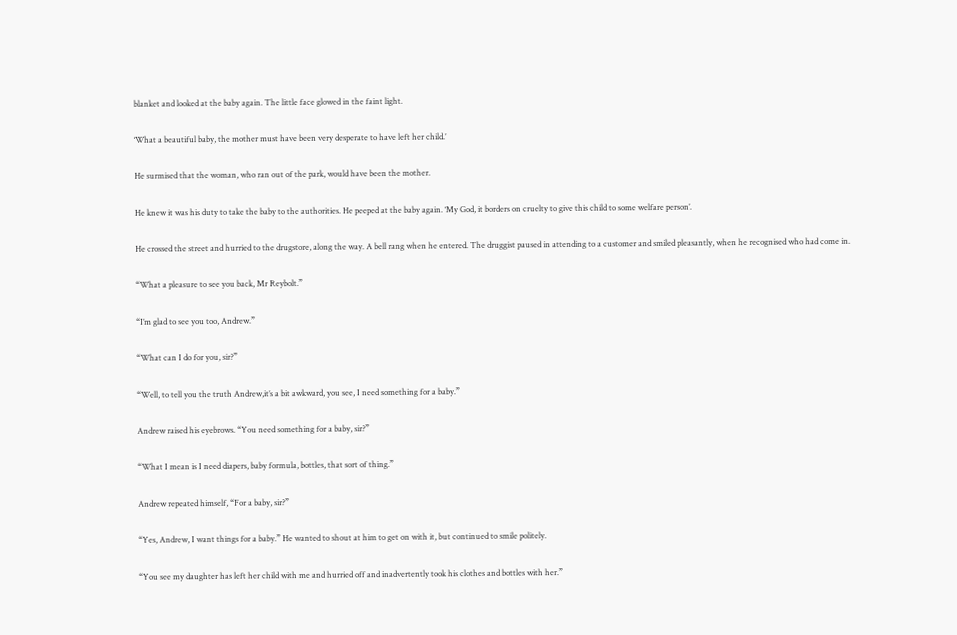blanket and looked at the baby again. The little face glowed in the faint light.

‘What a beautiful baby, the mother must have been very desperate to have left her child.’

He surmised that the woman, who ran out of the park, would have been the mother.

He knew it was his duty to take the baby to the authorities. He peeped at the baby again. ‘My God, it borders on cruelty to give this child to some welfare person’.

He crossed the street and hurried to the drugstore, along the way. A bell rang when he entered. The druggist paused in attending to a customer and smiled pleasantly, when he recognised who had come in.

“What a pleasure to see you back, Mr Reybolt.”

“I’m glad to see you too, Andrew.”

“What can I do for you, sir?”

“Well, to tell you the truth Andrew,it’s a bit awkward, you see, I need something for a baby.”

Andrew raised his eyebrows. “You need something for a baby, sir?”

“What I mean is I need diapers, baby formula, bottles, that sort of thing.”

Andrew repeated himself, “For a baby, sir?”

“Yes, Andrew, I want things for a baby.” He wanted to shout at him to get on with it, but continued to smile politely.

“You see my daughter has left her child with me and hurried off and inadvertently took his clothes and bottles with her.”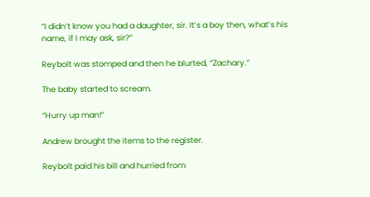“I didn’t know you had a daughter, sir. It’s a boy then, what’s his name, if I may ask, sir?”

Reybolt was stomped and then he blurted, “Zachary.”

The baby started to scream.

“Hurry up man!”

Andrew brought the items to the register.

Reybolt paid his bill and hurried from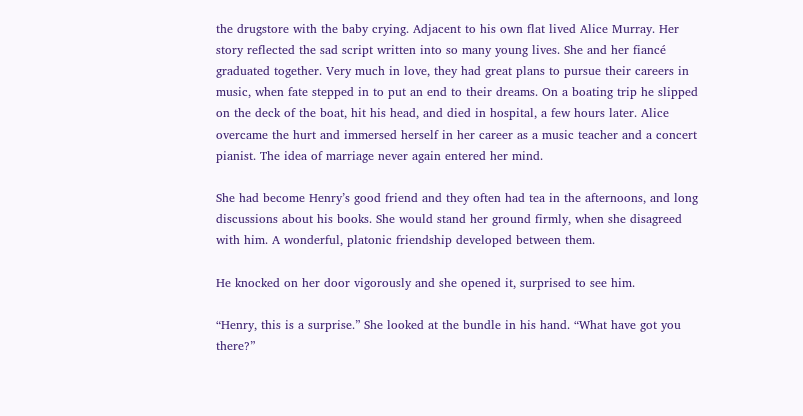the drugstore with the baby crying. Adjacent to his own flat lived Alice Murray. Her story reflected the sad script written into so many young lives. She and her fiancé graduated together. Very much in love, they had great plans to pursue their careers in music, when fate stepped in to put an end to their dreams. On a boating trip he slipped on the deck of the boat, hit his head, and died in hospital, a few hours later. Alice overcame the hurt and immersed herself in her career as a music teacher and a concert pianist. The idea of marriage never again entered her mind.

She had become Henry’s good friend and they often had tea in the afternoons, and long discussions about his books. She would stand her ground firmly, when she disagreed with him. A wonderful, platonic friendship developed between them.

He knocked on her door vigorously and she opened it, surprised to see him.

“Henry, this is a surprise.” She looked at the bundle in his hand. “What have got you there?”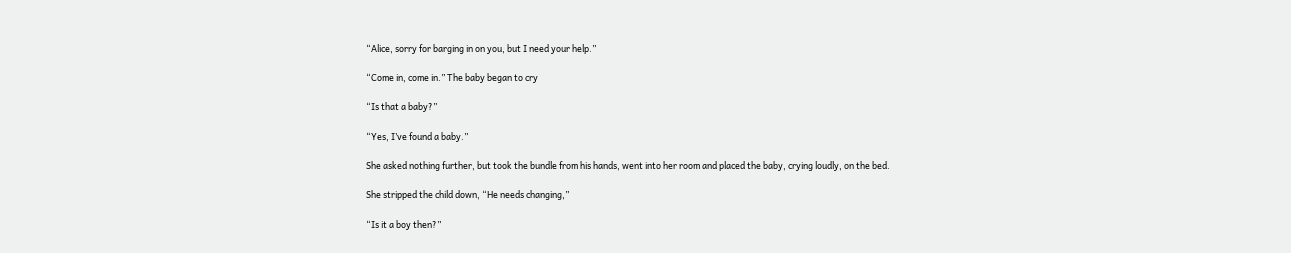“Alice, sorry for barging in on you, but I need your help.”

“Come in, come in.” The baby began to cry

“Is that a baby?”

“Yes, I’ve found a baby.”

She asked nothing further, but took the bundle from his hands, went into her room and placed the baby, crying loudly, on the bed.

She stripped the child down, “He needs changing,”

“Is it a boy then?”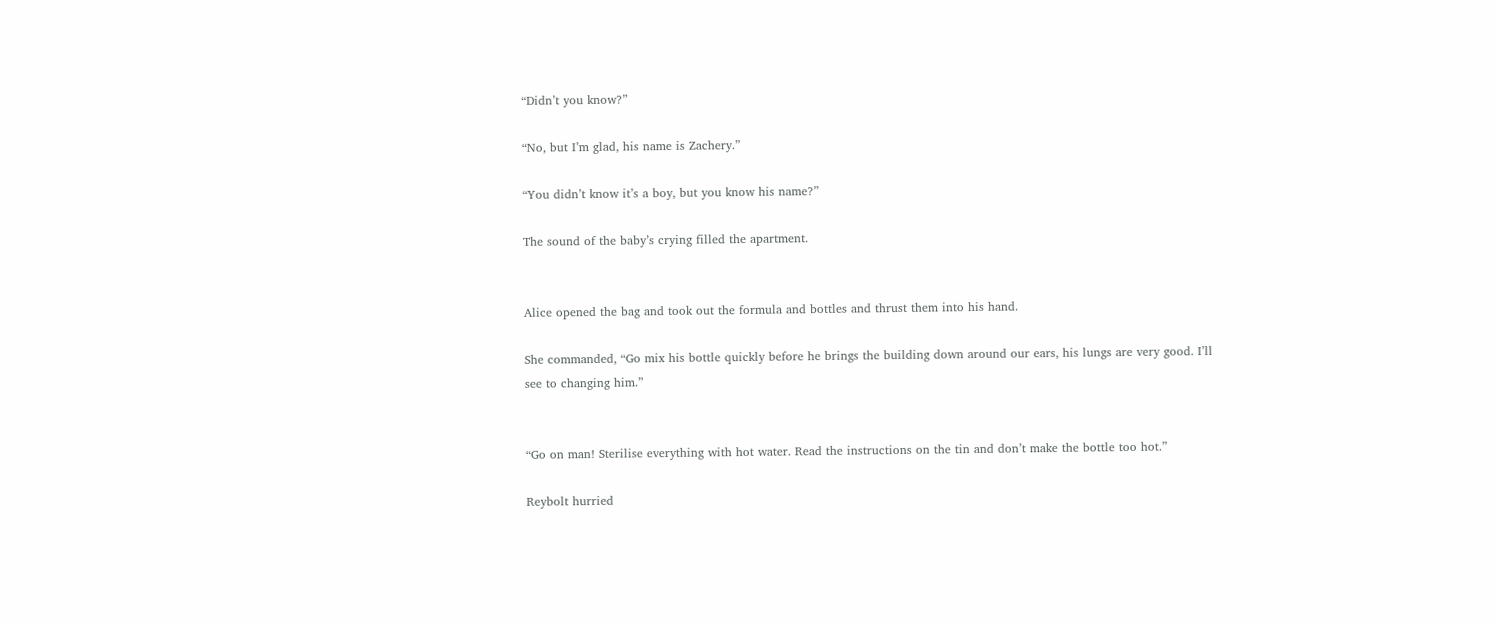“Didn’t you know?”

“No, but I’m glad, his name is Zachery.”

“You didn’t know it’s a boy, but you know his name?”

The sound of the baby’s crying filled the apartment.


Alice opened the bag and took out the formula and bottles and thrust them into his hand.

She commanded, “Go mix his bottle quickly before he brings the building down around our ears, his lungs are very good. I’ll see to changing him.”


“Go on man! Sterilise everything with hot water. Read the instructions on the tin and don’t make the bottle too hot.”

Reybolt hurried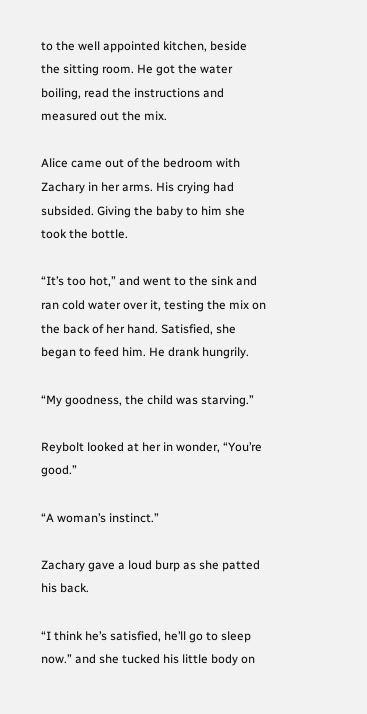to the well appointed kitchen, beside the sitting room. He got the water boiling, read the instructions and measured out the mix.

Alice came out of the bedroom with Zachary in her arms. His crying had subsided. Giving the baby to him she took the bottle.

“It’s too hot,” and went to the sink and ran cold water over it, testing the mix on the back of her hand. Satisfied, she began to feed him. He drank hungrily.

“My goodness, the child was starving.”

Reybolt looked at her in wonder, “You’re good.”

“A woman’s instinct.”

Zachary gave a loud burp as she patted his back.

“I think he’s satisfied, he’ll go to sleep now.” and she tucked his little body on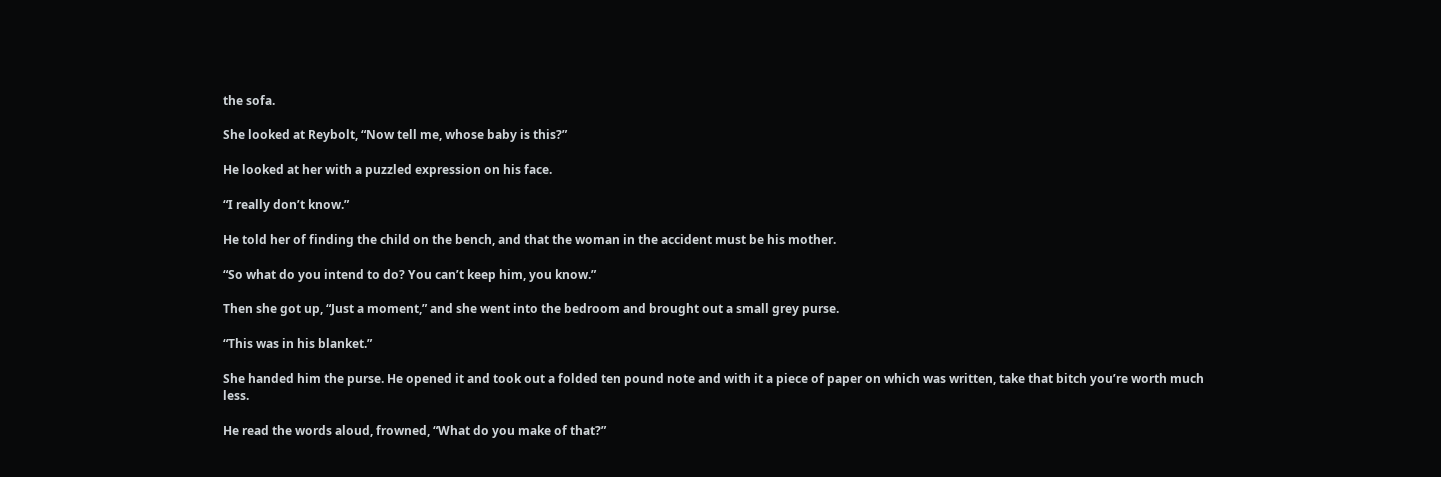the sofa.

She looked at Reybolt, “Now tell me, whose baby is this?”

He looked at her with a puzzled expression on his face.

“I really don’t know.”

He told her of finding the child on the bench, and that the woman in the accident must be his mother.

“So what do you intend to do? You can’t keep him, you know.”

Then she got up, “Just a moment,” and she went into the bedroom and brought out a small grey purse.

“This was in his blanket.”

She handed him the purse. He opened it and took out a folded ten pound note and with it a piece of paper on which was written, take that bitch you’re worth much less.

He read the words aloud, frowned, “What do you make of that?”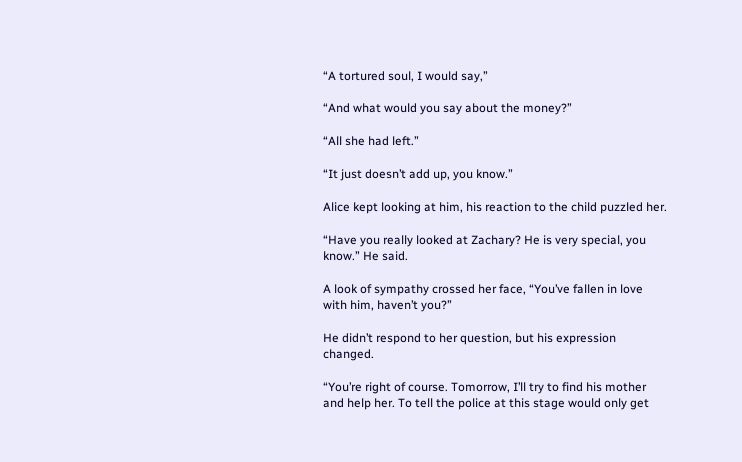“A tortured soul, I would say,”

“And what would you say about the money?”

“All she had left.”

“It just doesn’t add up, you know.”

Alice kept looking at him, his reaction to the child puzzled her.

“Have you really looked at Zachary? He is very special, you know.” He said.

A look of sympathy crossed her face, “You’ve fallen in love with him, haven’t you?”

He didn’t respond to her question, but his expression changed.

“You’re right of course. Tomorrow, I’ll try to find his mother and help her. To tell the police at this stage would only get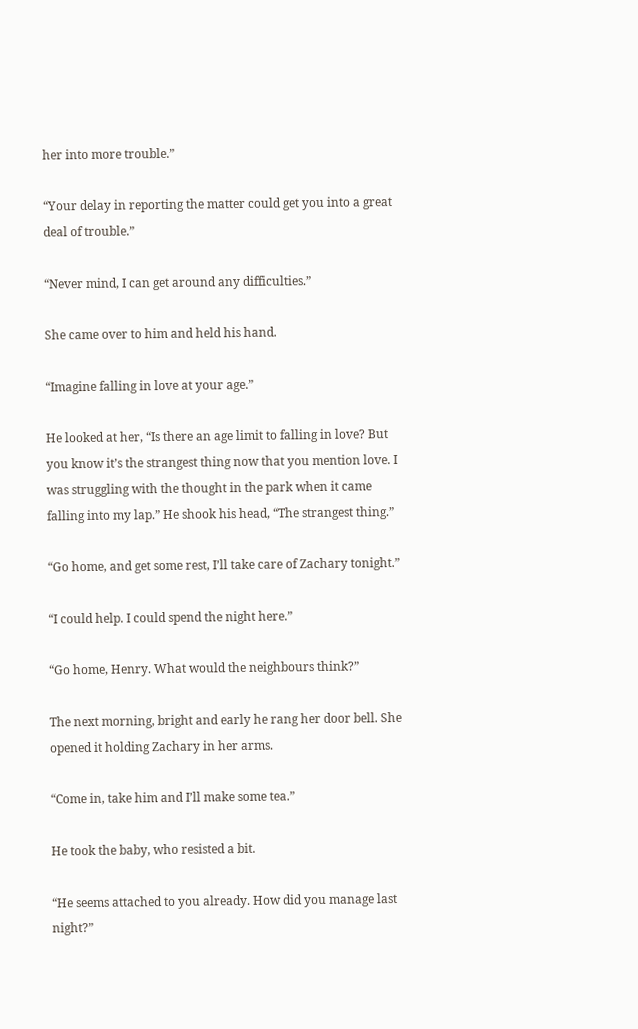her into more trouble.”

“Your delay in reporting the matter could get you into a great deal of trouble.”

“Never mind, I can get around any difficulties.”

She came over to him and held his hand.

“Imagine falling in love at your age.”

He looked at her, “Is there an age limit to falling in love? But you know it’s the strangest thing now that you mention love. I was struggling with the thought in the park when it came falling into my lap.” He shook his head, “The strangest thing.”

“Go home, and get some rest, I’ll take care of Zachary tonight.”

“I could help. I could spend the night here.”

“Go home, Henry. What would the neighbours think?”

The next morning, bright and early he rang her door bell. She opened it holding Zachary in her arms.

“Come in, take him and I’ll make some tea.”

He took the baby, who resisted a bit.

“He seems attached to you already. How did you manage last night?”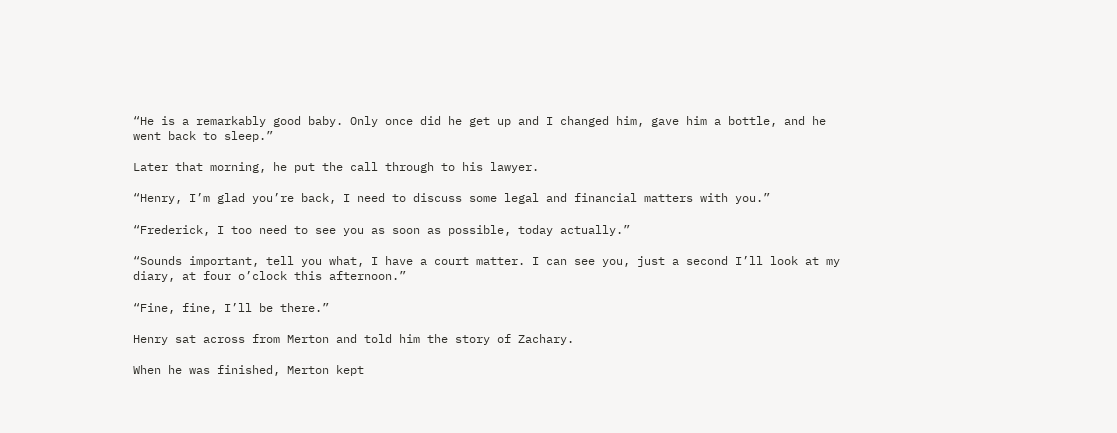“He is a remarkably good baby. Only once did he get up and I changed him, gave him a bottle, and he went back to sleep.”

Later that morning, he put the call through to his lawyer.

“Henry, I’m glad you’re back, I need to discuss some legal and financial matters with you.”

“Frederick, I too need to see you as soon as possible, today actually.”

“Sounds important, tell you what, I have a court matter. I can see you, just a second I’ll look at my diary, at four o’clock this afternoon.”

“Fine, fine, I’ll be there.”

Henry sat across from Merton and told him the story of Zachary.

When he was finished, Merton kept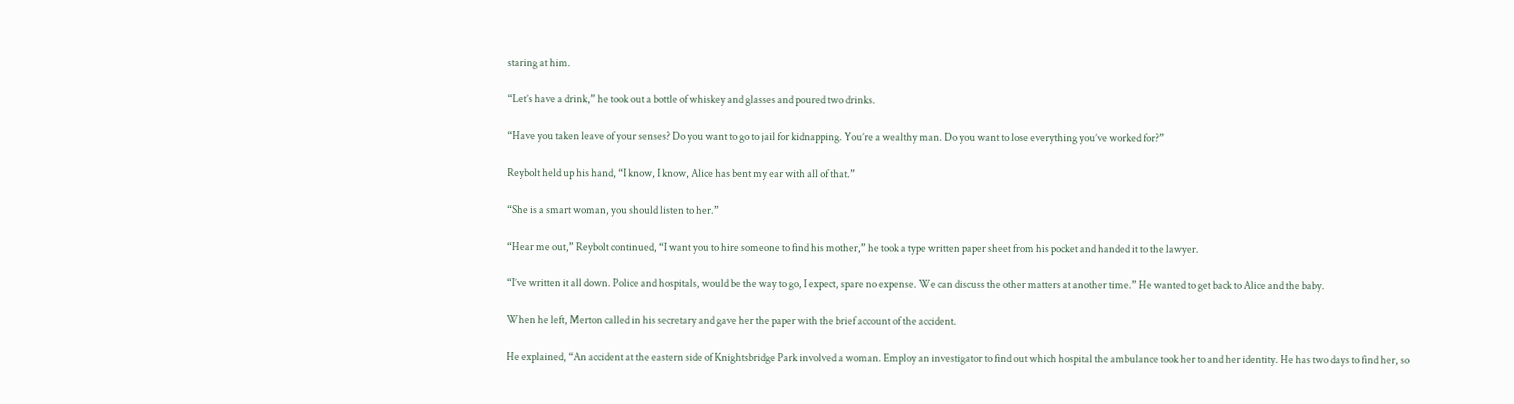staring at him.

“Let’s have a drink,” he took out a bottle of whiskey and glasses and poured two drinks.

“Have you taken leave of your senses? Do you want to go to jail for kidnapping. You’re a wealthy man. Do you want to lose everything you’ve worked for?”

Reybolt held up his hand, “I know, I know, Alice has bent my ear with all of that.”

“She is a smart woman, you should listen to her.”

“Hear me out,” Reybolt continued, “I want you to hire someone to find his mother,” he took a type written paper sheet from his pocket and handed it to the lawyer.

“I’ve written it all down. Police and hospitals, would be the way to go, I expect, spare no expense. We can discuss the other matters at another time.” He wanted to get back to Alice and the baby.

When he left, Merton called in his secretary and gave her the paper with the brief account of the accident.

He explained, “An accident at the eastern side of Knightsbridge Park involved a woman. Employ an investigator to find out which hospital the ambulance took her to and her identity. He has two days to find her, so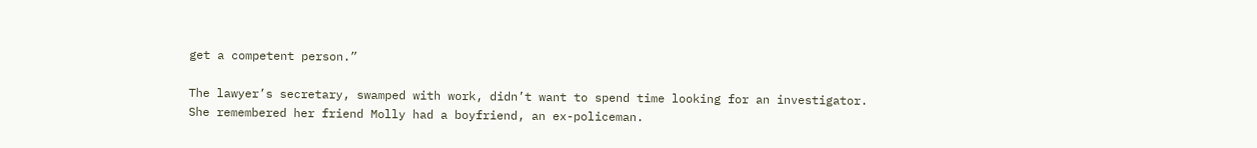get a competent person.”

The lawyer’s secretary, swamped with work, didn’t want to spend time looking for an investigator. She remembered her friend Molly had a boyfriend, an ex-policeman.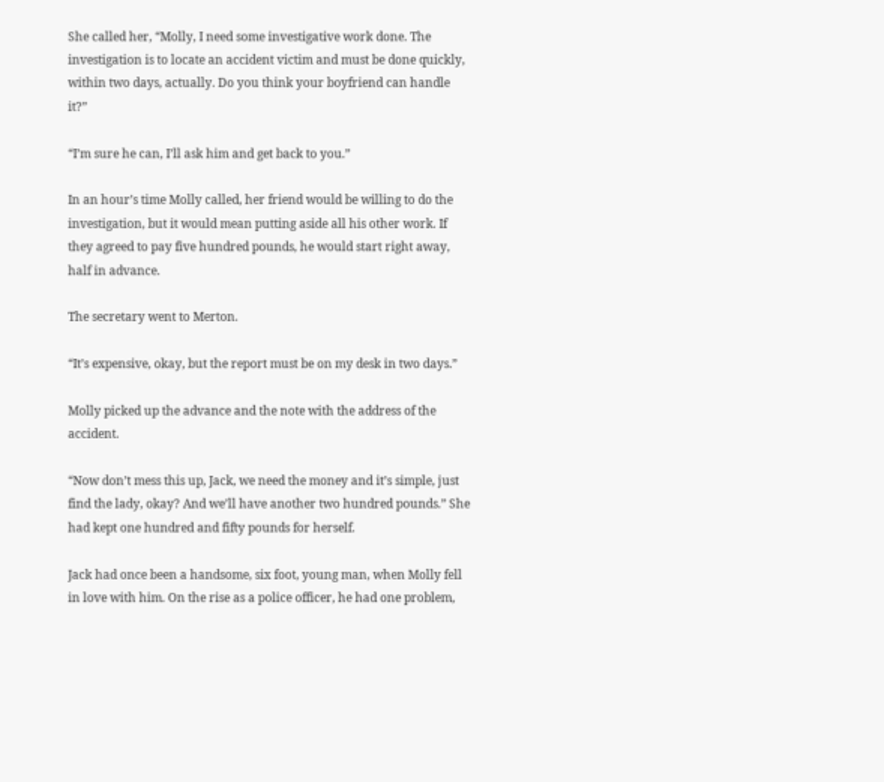She called her, “Molly, I need some investigative work done. The investigation is to locate an accident victim and must be done quickly, within two days, actually. Do you think your boyfriend can handle it?”

“I’m sure he can, I’ll ask him and get back to you.”

In an hour’s time Molly called, her friend would be willing to do the investigation, but it would mean putting aside all his other work. If they agreed to pay five hundred pounds, he would start right away, half in advance.

The secretary went to Merton.

“It’s expensive, okay, but the report must be on my desk in two days.”

Molly picked up the advance and the note with the address of the accident.

“Now don’t mess this up, Jack, we need the money and it’s simple, just find the lady, okay? And we’ll have another two hundred pounds.” She had kept one hundred and fifty pounds for herself.

Jack had once been a handsome, six foot, young man, when Molly fell in love with him. On the rise as a police officer, he had one problem,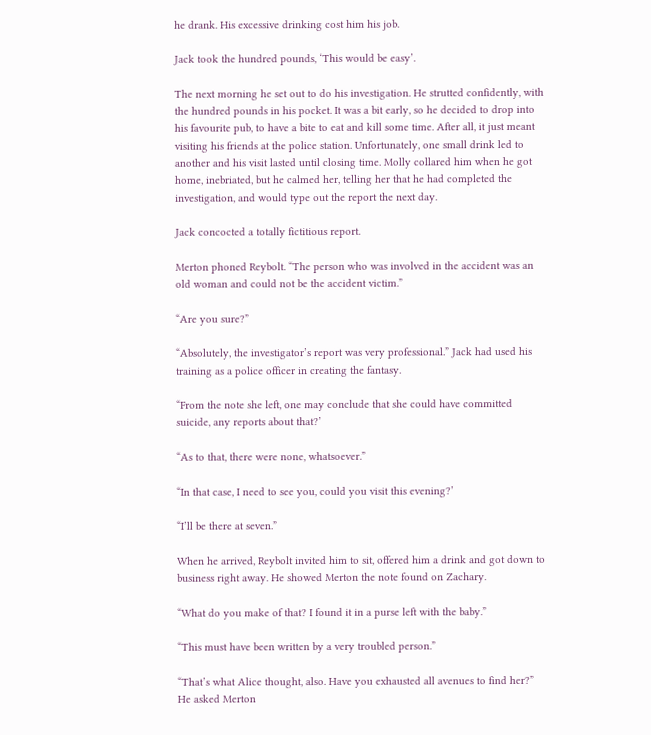he drank. His excessive drinking cost him his job.

Jack took the hundred pounds, ‘This would be easy’.

The next morning he set out to do his investigation. He strutted confidently, with the hundred pounds in his pocket. It was a bit early, so he decided to drop into his favourite pub, to have a bite to eat and kill some time. After all, it just meant visiting his friends at the police station. Unfortunately, one small drink led to another and his visit lasted until closing time. Molly collared him when he got home, inebriated, but he calmed her, telling her that he had completed the investigation, and would type out the report the next day.

Jack concocted a totally fictitious report.

Merton phoned Reybolt. “The person who was involved in the accident was an old woman and could not be the accident victim.”

“Are you sure?”

“Absolutely, the investigator’s report was very professional.” Jack had used his training as a police officer in creating the fantasy.

“From the note she left, one may conclude that she could have committed suicide, any reports about that?’

“As to that, there were none, whatsoever.”

“In that case, I need to see you, could you visit this evening?’

“I’ll be there at seven.”

When he arrived, Reybolt invited him to sit, offered him a drink and got down to business right away. He showed Merton the note found on Zachary.

“What do you make of that? I found it in a purse left with the baby.”

“This must have been written by a very troubled person.”

“That’s what Alice thought, also. Have you exhausted all avenues to find her?” He asked Merton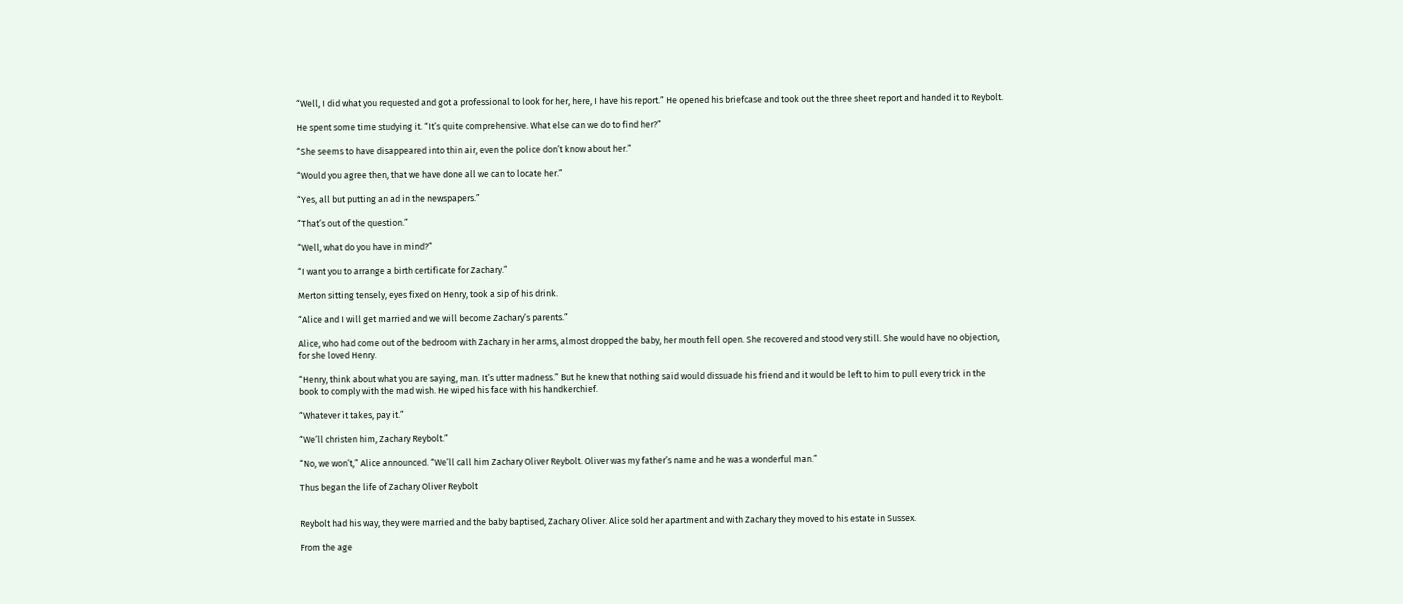“Well, I did what you requested and got a professional to look for her, here, I have his report.” He opened his briefcase and took out the three sheet report and handed it to Reybolt.

He spent some time studying it. “It’s quite comprehensive. What else can we do to find her?”

“She seems to have disappeared into thin air, even the police don’t know about her.”

“Would you agree then, that we have done all we can to locate her.”

“Yes, all but putting an ad in the newspapers.”

“That’s out of the question.”

“Well, what do you have in mind?”

“I want you to arrange a birth certificate for Zachary.”

Merton sitting tensely, eyes fixed on Henry, took a sip of his drink.

“Alice and I will get married and we will become Zachary’s parents.”

Alice, who had come out of the bedroom with Zachary in her arms, almost dropped the baby, her mouth fell open. She recovered and stood very still. She would have no objection, for she loved Henry.

“Henry, think about what you are saying, man. It’s utter madness.” But he knew that nothing said would dissuade his friend and it would be left to him to pull every trick in the book to comply with the mad wish. He wiped his face with his handkerchief.

“Whatever it takes, pay it.”

“We’ll christen him, Zachary Reybolt.”

“No, we won’t,” Alice announced. “We’ll call him Zachary Oliver Reybolt. Oliver was my father’s name and he was a wonderful man.”

Thus began the life of Zachary Oliver Reybolt


Reybolt had his way, they were married and the baby baptised, Zachary Oliver. Alice sold her apartment and with Zachary they moved to his estate in Sussex.

From the age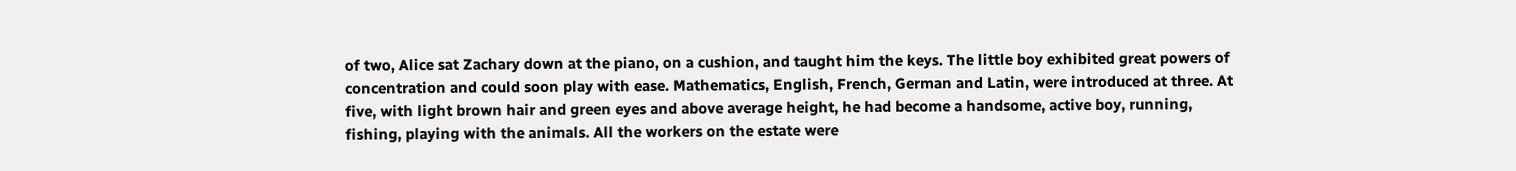of two, Alice sat Zachary down at the piano, on a cushion, and taught him the keys. The little boy exhibited great powers of concentration and could soon play with ease. Mathematics, English, French, German and Latin, were introduced at three. At five, with light brown hair and green eyes and above average height, he had become a handsome, active boy, running, fishing, playing with the animals. All the workers on the estate were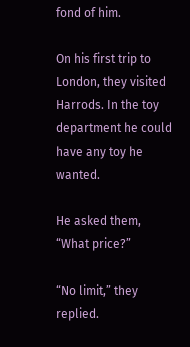fond of him.

On his first trip to London, they visited Harrods. In the toy department he could have any toy he wanted.

He asked them, “What price?”

“No limit,” they replied.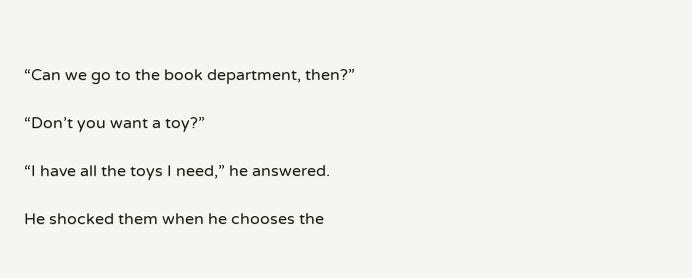“Can we go to the book department, then?”

“Don’t you want a toy?”

“I have all the toys I need,” he answered.

He shocked them when he chooses the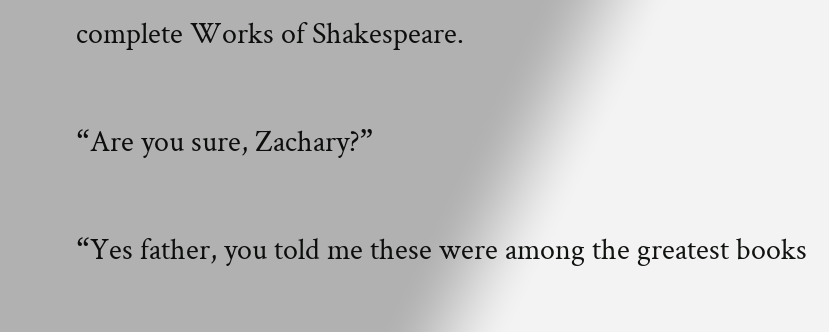complete Works of Shakespeare.

“Are you sure, Zachary?”

“Yes father, you told me these were among the greatest books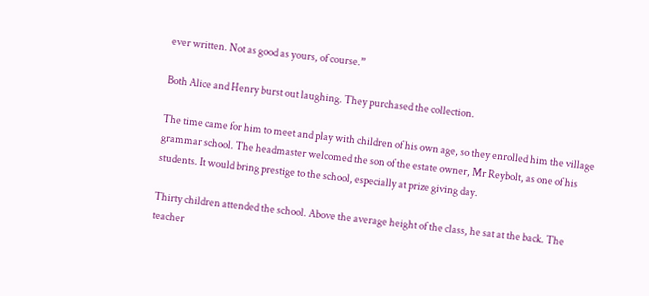ever written. Not as good as yours, of course.”

Both Alice and Henry burst out laughing. They purchased the collection.

The time came for him to meet and play with children of his own age, so they enrolled him the village grammar school. The headmaster welcomed the son of the estate owner, Mr Reybolt, as one of his students. It would bring prestige to the school, especially at prize giving day.

Thirty children attended the school. Above the average height of the class, he sat at the back. The teacher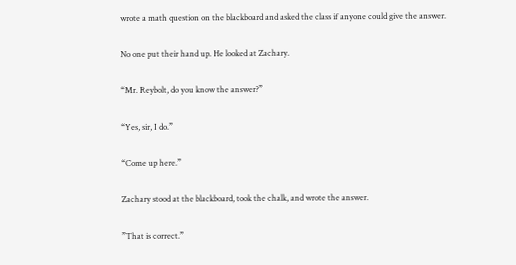wrote a math question on the blackboard and asked the class if anyone could give the answer.

No one put their hand up. He looked at Zachary.

“Mr. Reybolt, do you know the answer?”

“Yes, sir, I do.”

“Come up here.”

Zachary stood at the blackboard, took the chalk, and wrote the answer.

”That is correct.”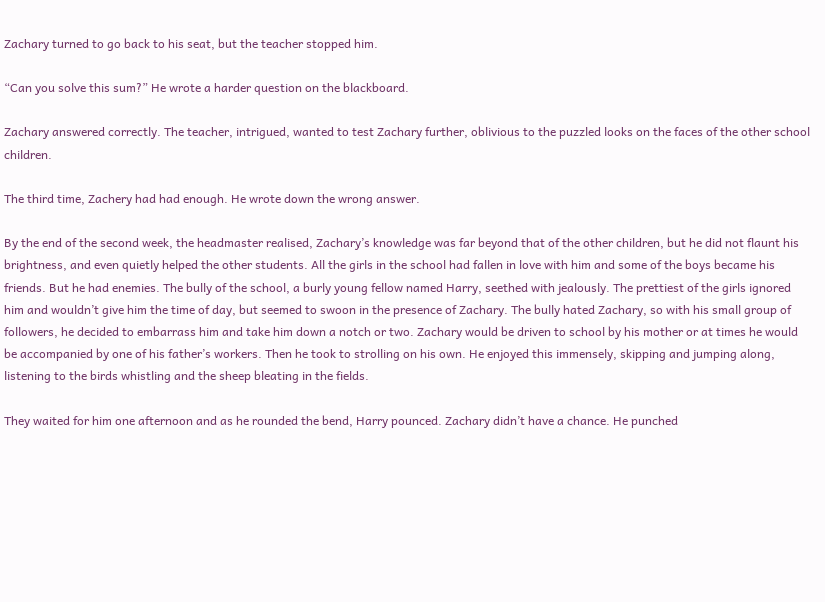Zachary turned to go back to his seat, but the teacher stopped him.

“Can you solve this sum?” He wrote a harder question on the blackboard.

Zachary answered correctly. The teacher, intrigued, wanted to test Zachary further, oblivious to the puzzled looks on the faces of the other school children.

The third time, Zachery had had enough. He wrote down the wrong answer.

By the end of the second week, the headmaster realised, Zachary’s knowledge was far beyond that of the other children, but he did not flaunt his brightness, and even quietly helped the other students. All the girls in the school had fallen in love with him and some of the boys became his friends. But he had enemies. The bully of the school, a burly young fellow named Harry, seethed with jealously. The prettiest of the girls ignored him and wouldn’t give him the time of day, but seemed to swoon in the presence of Zachary. The bully hated Zachary, so with his small group of followers, he decided to embarrass him and take him down a notch or two. Zachary would be driven to school by his mother or at times he would be accompanied by one of his father’s workers. Then he took to strolling on his own. He enjoyed this immensely, skipping and jumping along, listening to the birds whistling and the sheep bleating in the fields.

They waited for him one afternoon and as he rounded the bend, Harry pounced. Zachary didn’t have a chance. He punched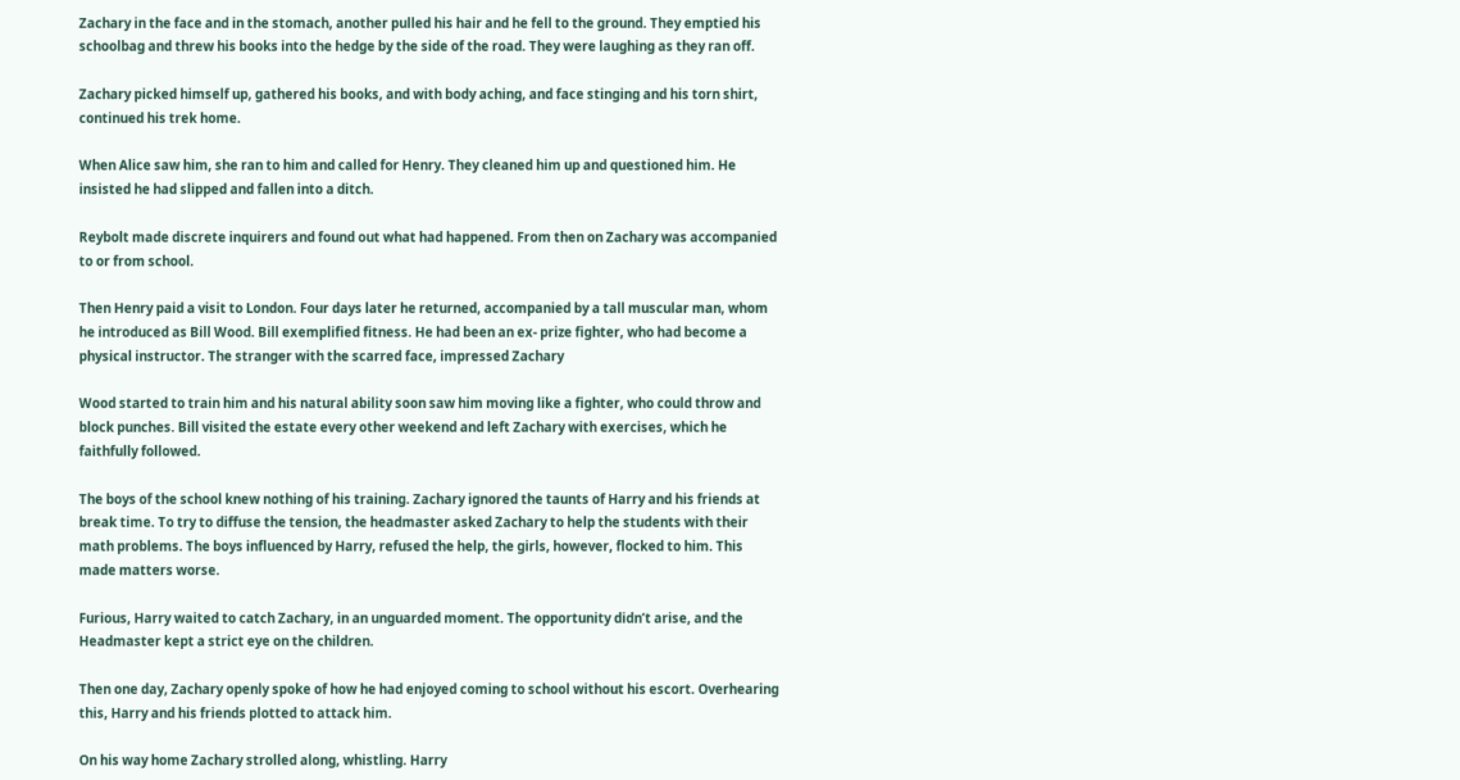Zachary in the face and in the stomach, another pulled his hair and he fell to the ground. They emptied his schoolbag and threw his books into the hedge by the side of the road. They were laughing as they ran off.

Zachary picked himself up, gathered his books, and with body aching, and face stinging and his torn shirt, continued his trek home.

When Alice saw him, she ran to him and called for Henry. They cleaned him up and questioned him. He insisted he had slipped and fallen into a ditch.

Reybolt made discrete inquirers and found out what had happened. From then on Zachary was accompanied to or from school.

Then Henry paid a visit to London. Four days later he returned, accompanied by a tall muscular man, whom he introduced as Bill Wood. Bill exemplified fitness. He had been an ex- prize fighter, who had become a physical instructor. The stranger with the scarred face, impressed Zachary

Wood started to train him and his natural ability soon saw him moving like a fighter, who could throw and block punches. Bill visited the estate every other weekend and left Zachary with exercises, which he faithfully followed.

The boys of the school knew nothing of his training. Zachary ignored the taunts of Harry and his friends at break time. To try to diffuse the tension, the headmaster asked Zachary to help the students with their math problems. The boys influenced by Harry, refused the help, the girls, however, flocked to him. This made matters worse.

Furious, Harry waited to catch Zachary, in an unguarded moment. The opportunity didn’t arise, and the Headmaster kept a strict eye on the children.

Then one day, Zachary openly spoke of how he had enjoyed coming to school without his escort. Overhearing this, Harry and his friends plotted to attack him.

On his way home Zachary strolled along, whistling. Harry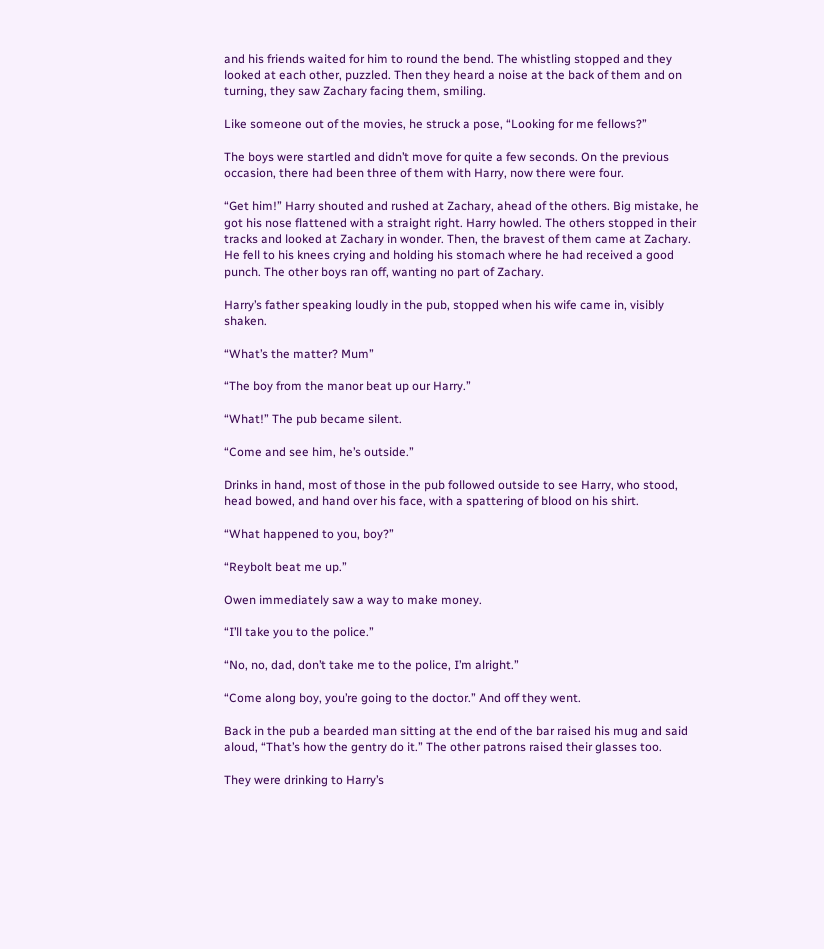and his friends waited for him to round the bend. The whistling stopped and they looked at each other, puzzled. Then they heard a noise at the back of them and on turning, they saw Zachary facing them, smiling.

Like someone out of the movies, he struck a pose, “Looking for me fellows?”

The boys were startled and didn’t move for quite a few seconds. On the previous occasion, there had been three of them with Harry, now there were four.

“Get him!” Harry shouted and rushed at Zachary, ahead of the others. Big mistake, he got his nose flattened with a straight right. Harry howled. The others stopped in their tracks and looked at Zachary in wonder. Then, the bravest of them came at Zachary. He fell to his knees crying and holding his stomach where he had received a good punch. The other boys ran off, wanting no part of Zachary.

Harry’s father speaking loudly in the pub, stopped when his wife came in, visibly shaken.

“What’s the matter? Mum”

“The boy from the manor beat up our Harry.”

“What!” The pub became silent.

“Come and see him, he’s outside.”

Drinks in hand, most of those in the pub followed outside to see Harry, who stood, head bowed, and hand over his face, with a spattering of blood on his shirt.

“What happened to you, boy?”

“Reybolt beat me up.”

Owen immediately saw a way to make money.

“I’ll take you to the police.”

“No, no, dad, don’t take me to the police, I’m alright.”

“Come along boy, you’re going to the doctor.” And off they went.

Back in the pub a bearded man sitting at the end of the bar raised his mug and said aloud, “That’s how the gentry do it.” The other patrons raised their glasses too.

They were drinking to Harry’s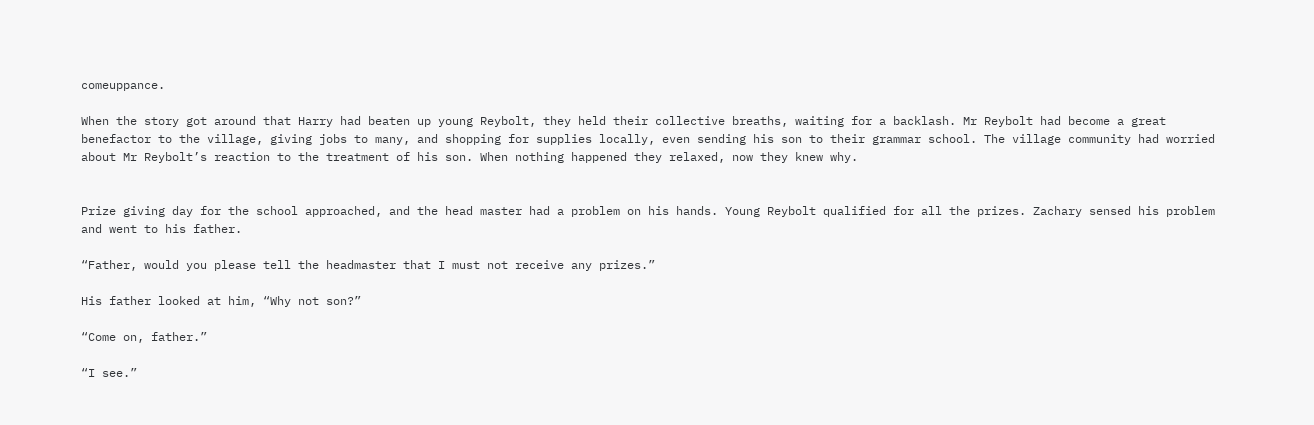comeuppance.

When the story got around that Harry had beaten up young Reybolt, they held their collective breaths, waiting for a backlash. Mr Reybolt had become a great benefactor to the village, giving jobs to many, and shopping for supplies locally, even sending his son to their grammar school. The village community had worried about Mr Reybolt’s reaction to the treatment of his son. When nothing happened they relaxed, now they knew why.


Prize giving day for the school approached, and the head master had a problem on his hands. Young Reybolt qualified for all the prizes. Zachary sensed his problem and went to his father.

“Father, would you please tell the headmaster that I must not receive any prizes.”

His father looked at him, “Why not son?”

“Come on, father.”

“I see.”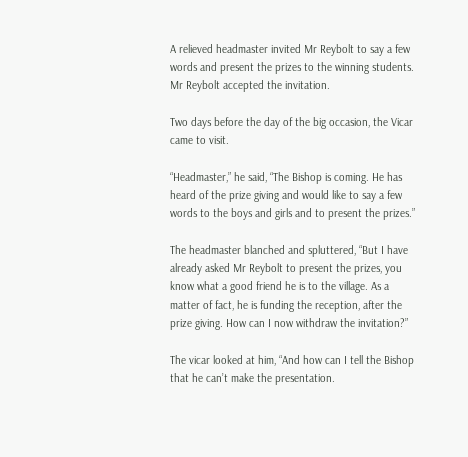A relieved headmaster invited Mr Reybolt to say a few words and present the prizes to the winning students. Mr Reybolt accepted the invitation.

Two days before the day of the big occasion, the Vicar came to visit.

“Headmaster,” he said, “The Bishop is coming. He has heard of the prize giving and would like to say a few words to the boys and girls and to present the prizes.”

The headmaster blanched and spluttered, “But I have already asked Mr Reybolt to present the prizes, you know what a good friend he is to the village. As a matter of fact, he is funding the reception, after the prize giving. How can I now withdraw the invitation?”

The vicar looked at him, “And how can I tell the Bishop that he can’t make the presentation.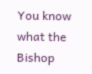You know what the Bishop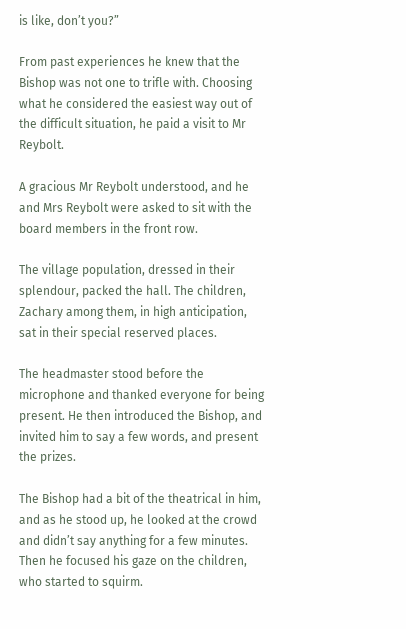is like, don’t you?”

From past experiences he knew that the Bishop was not one to trifle with. Choosing what he considered the easiest way out of the difficult situation, he paid a visit to Mr Reybolt.

A gracious Mr Reybolt understood, and he and Mrs Reybolt were asked to sit with the board members in the front row.

The village population, dressed in their splendour, packed the hall. The children, Zachary among them, in high anticipation, sat in their special reserved places.

The headmaster stood before the microphone and thanked everyone for being present. He then introduced the Bishop, and invited him to say a few words, and present the prizes.

The Bishop had a bit of the theatrical in him, and as he stood up, he looked at the crowd and didn’t say anything for a few minutes. Then he focused his gaze on the children, who started to squirm.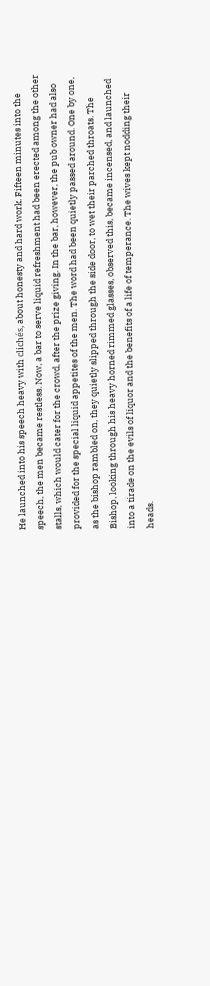He launched into his speech heavy with clichés, about honesty and hard work. Fifteen minutes into the speech, the men became restless. Now, a bar to serve liquid refreshment had been erected among the other stalls, which would cater for the crowd, after the prize giving. In the bar, however, the pub owner had also provided for the special liquid appetites of the men. The word had been quietly passed around. One by one, as the bishop rambled on, they quietly slipped through the side door, to wet their parched throats. The Bishop, looking through his heavy horned rimmed glasses, observed this, became incensed, and launched into a tirade on the evils of liquor and the benefits of a life of temperance. The wives kept nodding their heads.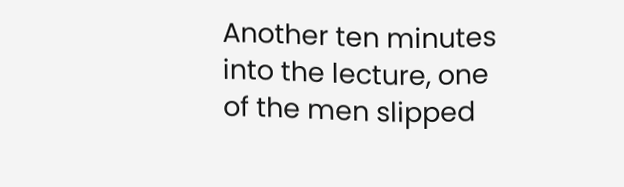Another ten minutes into the lecture, one of the men slipped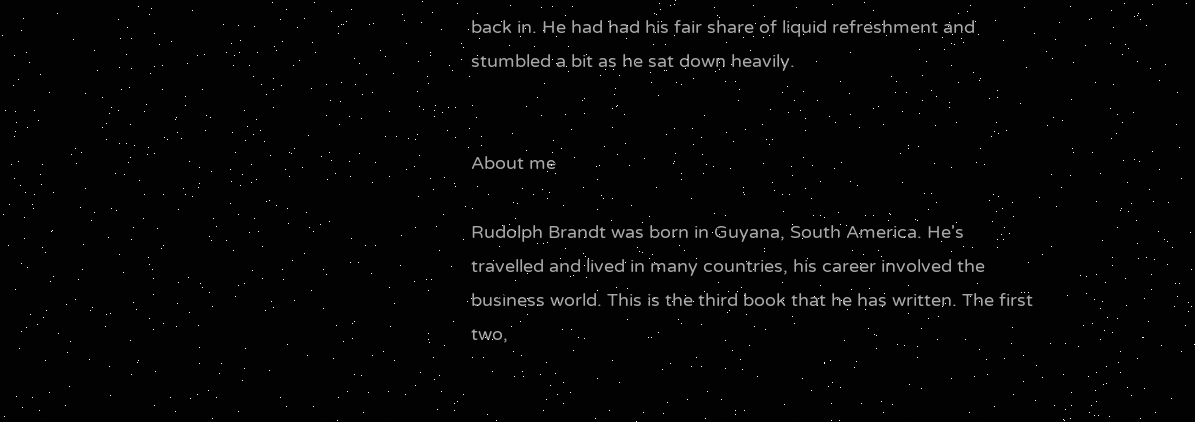back in. He had had his fair share of liquid refreshment and stumbled a bit as he sat down heavily.


About me

Rudolph Brandt was born in Guyana, South America. He's travelled and lived in many countries, his career involved the business world. This is the third book that he has written. The first two,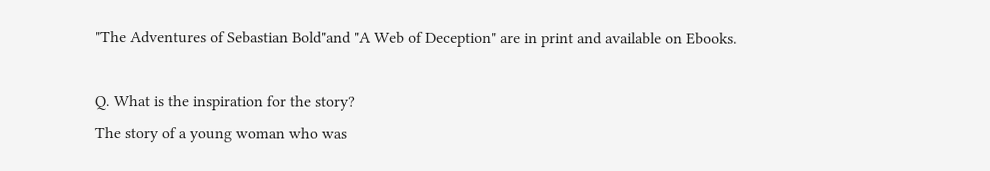"The Adventures of Sebastian Bold"and "A Web of Deception" are in print and available on Ebooks.

Q. What is the inspiration for the story?
The story of a young woman who was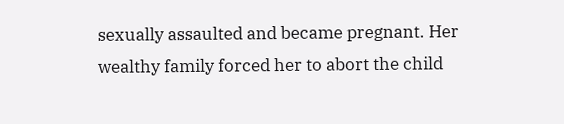sexually assaulted and became pregnant. Her wealthy family forced her to abort the child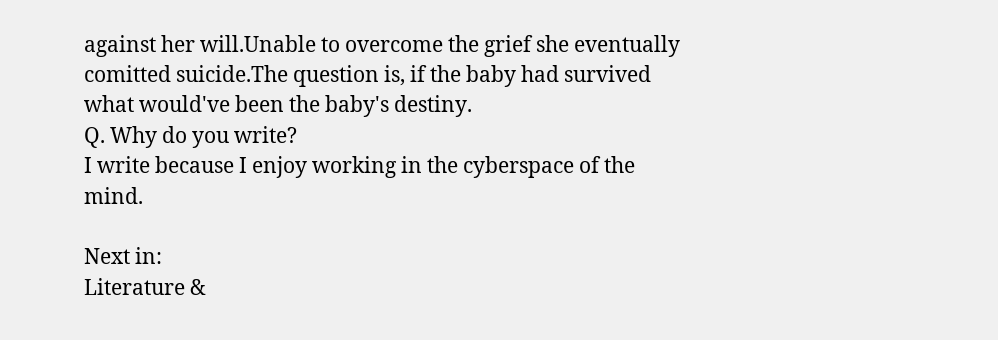against her will.Unable to overcome the grief she eventually comitted suicide.The question is, if the baby had survived what would've been the baby's destiny.
Q. Why do you write?
I write because I enjoy working in the cyberspace of the mind.

Next in:
Literature &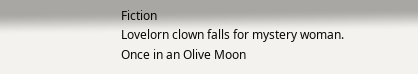Fiction
Lovelorn clown falls for mystery woman.
Once in an Olive Moon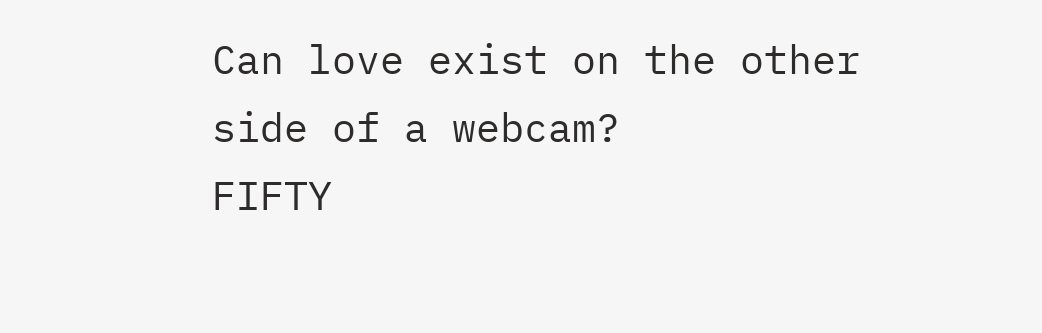Can love exist on the other side of a webcam?
FIFTY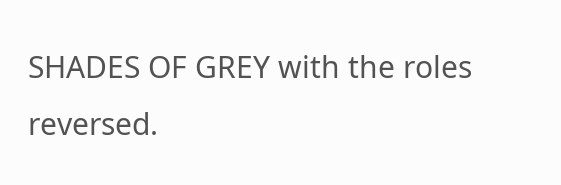SHADES OF GREY with the roles reversed.